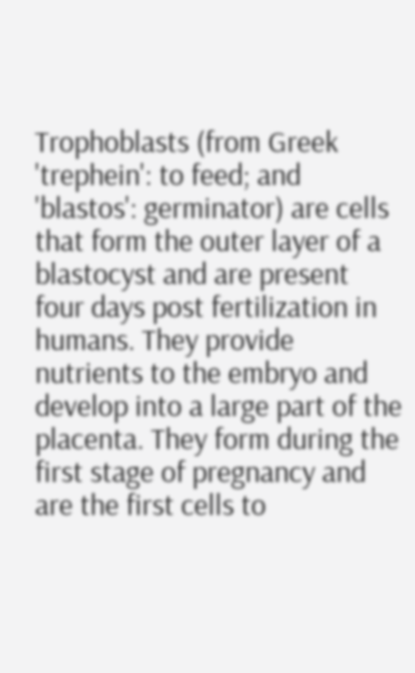Trophoblasts (from Greek 'trephein': to feed; and 'blastos': germinator) are cells that form the outer layer of a blastocyst and are present four days post fertilization in humans. They provide nutrients to the embryo and develop into a large part of the placenta. They form during the first stage of pregnancy and are the first cells to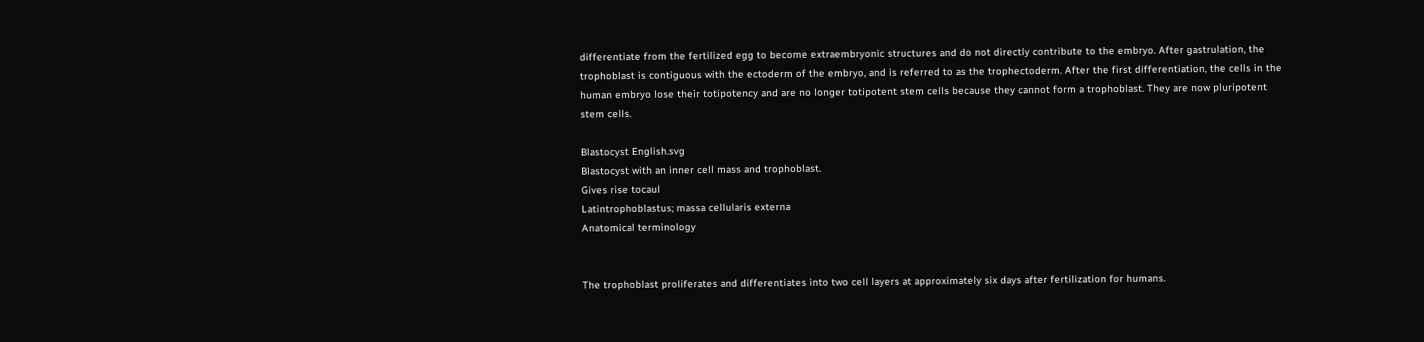differentiate from the fertilized egg to become extraembryonic structures and do not directly contribute to the embryo. After gastrulation, the trophoblast is contiguous with the ectoderm of the embryo, and is referred to as the trophectoderm. After the first differentiation, the cells in the human embryo lose their totipotency and are no longer totipotent stem cells because they cannot form a trophoblast. They are now pluripotent stem cells.

Blastocyst English.svg
Blastocyst with an inner cell mass and trophoblast.
Gives rise tocaul
Latintrophoblastus; massa cellularis externa
Anatomical terminology


The trophoblast proliferates and differentiates into two cell layers at approximately six days after fertilization for humans.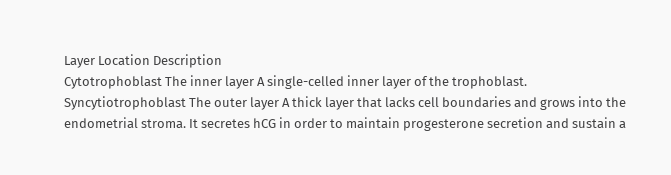Layer Location Description
Cytotrophoblast The inner layer A single-celled inner layer of the trophoblast.
Syncytiotrophoblast The outer layer A thick layer that lacks cell boundaries and grows into the endometrial stroma. It secretes hCG in order to maintain progesterone secretion and sustain a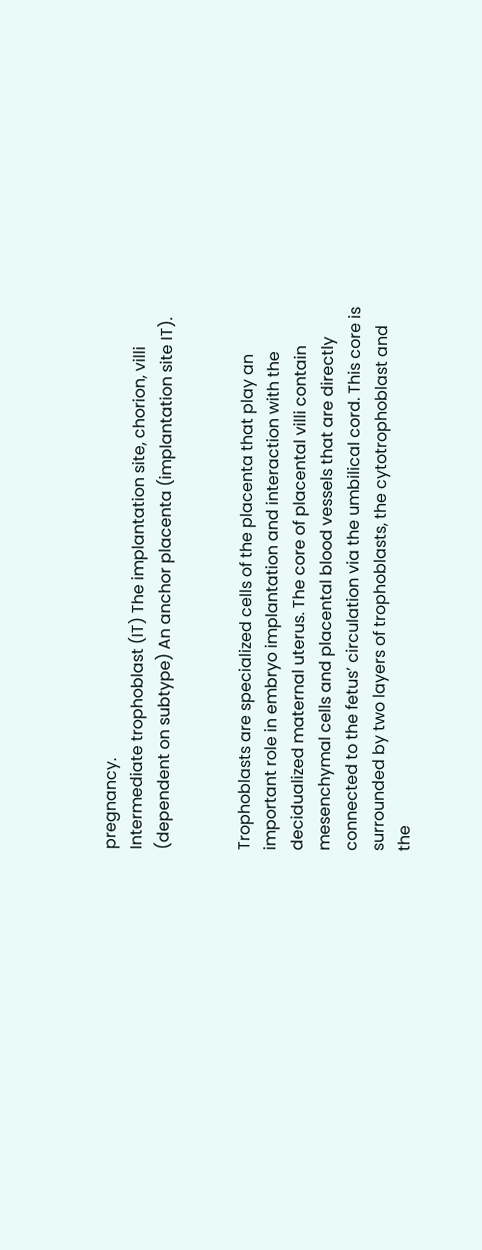pregnancy.
Intermediate trophoblast (IT) The implantation site, chorion, villi (dependent on subtype) An anchor placenta (implantation site IT).


Trophoblasts are specialized cells of the placenta that play an important role in embryo implantation and interaction with the decidualized maternal uterus. The core of placental villi contain mesenchymal cells and placental blood vessels that are directly connected to the fetus’ circulation via the umbilical cord. This core is surrounded by two layers of trophoblasts, the cytotrophoblast and the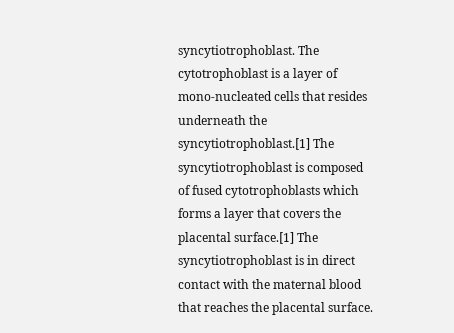syncytiotrophoblast. The cytotrophoblast is a layer of mono-nucleated cells that resides underneath the syncytiotrophoblast.[1] The syncytiotrophoblast is composed of fused cytotrophoblasts which forms a layer that covers the placental surface.[1] The syncytiotrophoblast is in direct contact with the maternal blood that reaches the placental surface.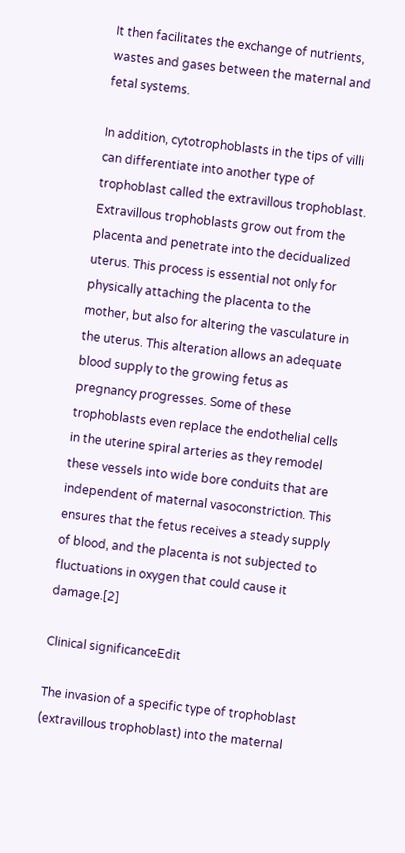It then facilitates the exchange of nutrients, wastes and gases between the maternal and fetal systems.

In addition, cytotrophoblasts in the tips of villi can differentiate into another type of trophoblast called the extravillous trophoblast. Extravillous trophoblasts grow out from the placenta and penetrate into the decidualized uterus. This process is essential not only for physically attaching the placenta to the mother, but also for altering the vasculature in the uterus. This alteration allows an adequate blood supply to the growing fetus as pregnancy progresses. Some of these trophoblasts even replace the endothelial cells in the uterine spiral arteries as they remodel these vessels into wide bore conduits that are independent of maternal vasoconstriction. This ensures that the fetus receives a steady supply of blood, and the placenta is not subjected to fluctuations in oxygen that could cause it damage.[2]

Clinical significanceEdit

The invasion of a specific type of trophoblast (extravillous trophoblast) into the maternal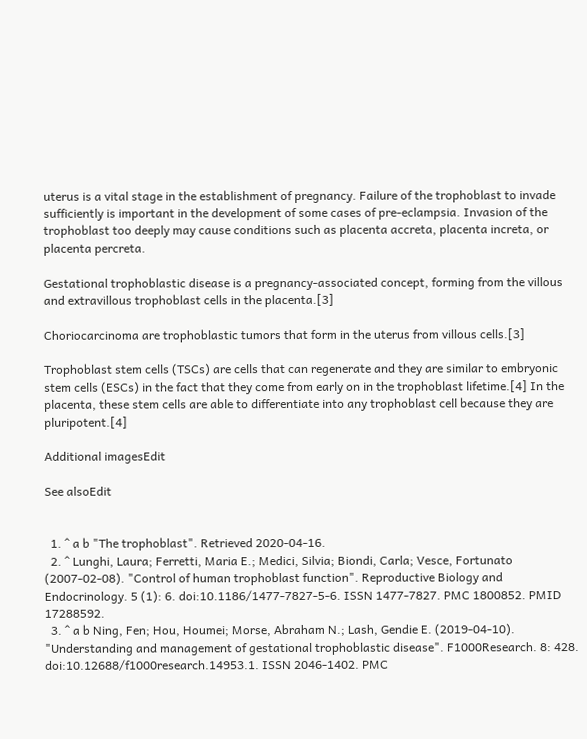uterus is a vital stage in the establishment of pregnancy. Failure of the trophoblast to invade sufficiently is important in the development of some cases of pre-eclampsia. Invasion of the trophoblast too deeply may cause conditions such as placenta accreta, placenta increta, or placenta percreta.

Gestational trophoblastic disease is a pregnancy-associated concept, forming from the villous and extravillous trophoblast cells in the placenta.[3]

Choriocarcinoma are trophoblastic tumors that form in the uterus from villous cells.[3]

Trophoblast stem cells (TSCs) are cells that can regenerate and they are similar to embryonic stem cells (ESCs) in the fact that they come from early on in the trophoblast lifetime.[4] In the placenta, these stem cells are able to differentiate into any trophoblast cell because they are pluripotent.[4]

Additional imagesEdit

See alsoEdit


  1. ^ a b "The trophoblast". Retrieved 2020-04-16.
  2. ^ Lunghi, Laura; Ferretti, Maria E.; Medici, Silvia; Biondi, Carla; Vesce, Fortunato (2007-02-08). "Control of human trophoblast function". Reproductive Biology and Endocrinology. 5 (1): 6. doi:10.1186/1477-7827-5-6. ISSN 1477-7827. PMC 1800852. PMID 17288592.
  3. ^ a b Ning, Fen; Hou, Houmei; Morse, Abraham N.; Lash, Gendie E. (2019-04-10). "Understanding and management of gestational trophoblastic disease". F1000Research. 8: 428. doi:10.12688/f1000research.14953.1. ISSN 2046-1402. PMC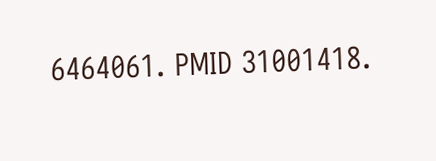6464061. PMID 31001418.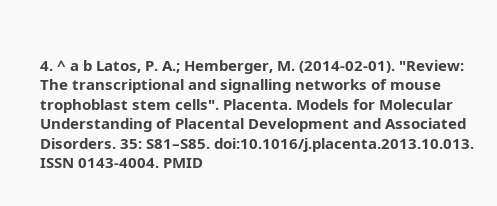4. ^ a b Latos, P. A.; Hemberger, M. (2014-02-01). "Review: The transcriptional and signalling networks of mouse trophoblast stem cells". Placenta. Models for Molecular Understanding of Placental Development and Associated Disorders. 35: S81–S85. doi:10.1016/j.placenta.2013.10.013. ISSN 0143-4004. PMID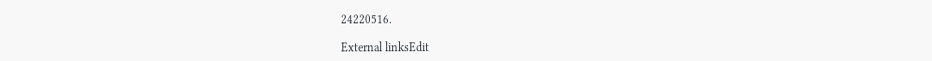24220516.

External linksEdit